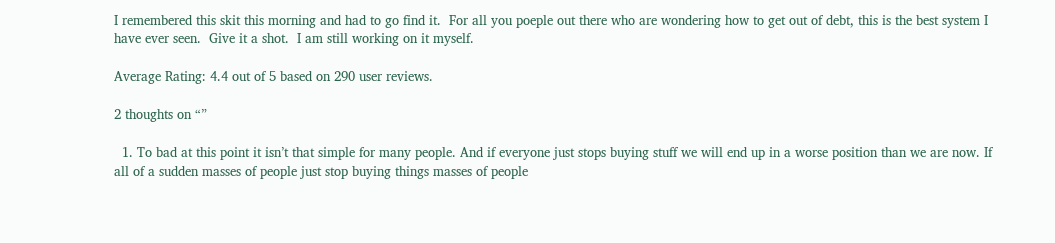I remembered this skit this morning and had to go find it.  For all you poeple out there who are wondering how to get out of debt, this is the best system I have ever seen.  Give it a shot.  I am still working on it myself.

Average Rating: 4.4 out of 5 based on 290 user reviews.

2 thoughts on “”

  1. To bad at this point it isn’t that simple for many people. And if everyone just stops buying stuff we will end up in a worse position than we are now. If all of a sudden masses of people just stop buying things masses of people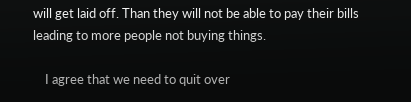will get laid off. Than they will not be able to pay their bills leading to more people not buying things.

    I agree that we need to quit over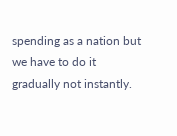spending as a nation but we have to do it gradually not instantly.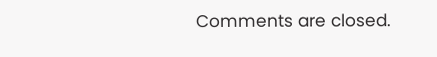Comments are closed.